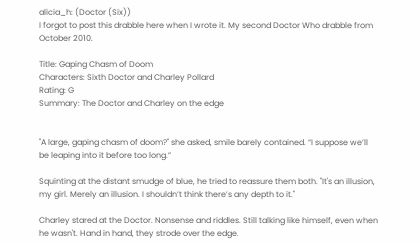alicia_h: (Doctor (Six))
I forgot to post this drabble here when I wrote it. My second Doctor Who drabble from October 2010.

Title: Gaping Chasm of Doom
Characters: Sixth Doctor and Charley Pollard
Rating: G
Summary: The Doctor and Charley on the edge


"A large, gaping chasm of doom?" she asked, smile barely contained. “I suppose we’ll be leaping into it before too long.”

Squinting at the distant smudge of blue, he tried to reassure them both. "It's an illusion, my girl. Merely an illusion. I shouldn’t think there’s any depth to it."

Charley stared at the Doctor. Nonsense and riddles. Still talking like himself, even when he wasn't. Hand in hand, they strode over the edge.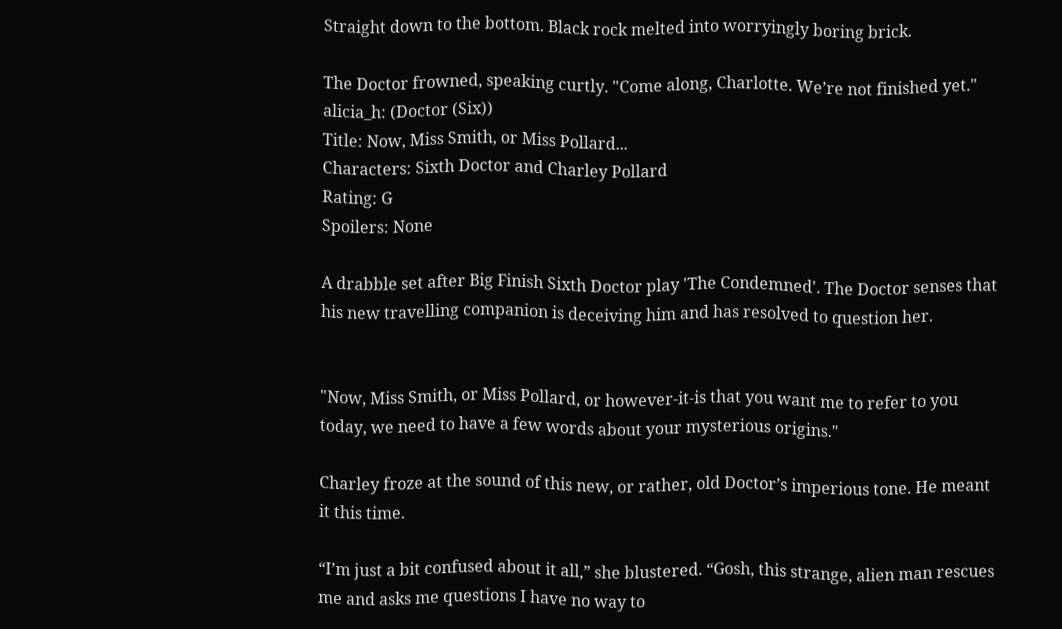Straight down to the bottom. Black rock melted into worryingly boring brick.

The Doctor frowned, speaking curtly. "Come along, Charlotte. We’re not finished yet."
alicia_h: (Doctor (Six))
Title: Now, Miss Smith, or Miss Pollard...
Characters: Sixth Doctor and Charley Pollard
Rating: G
Spoilers: None

A drabble set after Big Finish Sixth Doctor play 'The Condemned'. The Doctor senses that his new travelling companion is deceiving him and has resolved to question her.


"Now, Miss Smith, or Miss Pollard, or however-it-is that you want me to refer to you today, we need to have a few words about your mysterious origins."

Charley froze at the sound of this new, or rather, old Doctor’s imperious tone. He meant it this time.

“I’m just a bit confused about it all,” she blustered. “Gosh, this strange, alien man rescues me and asks me questions I have no way to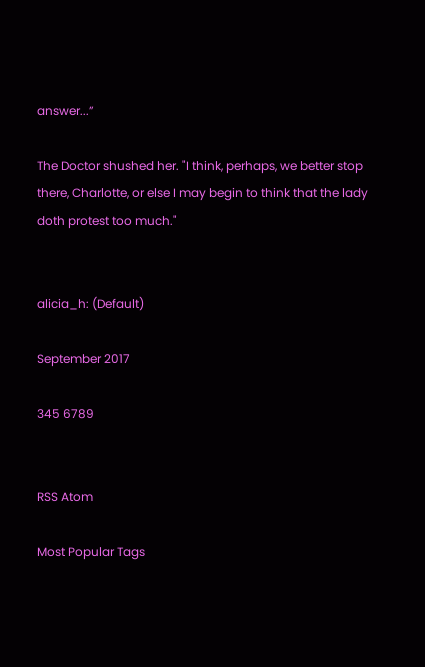answer...”

The Doctor shushed her. "I think, perhaps, we better stop there, Charlotte, or else I may begin to think that the lady doth protest too much."


alicia_h: (Default)

September 2017

345 6789


RSS Atom

Most Popular Tags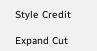Style Credit

Expand Cut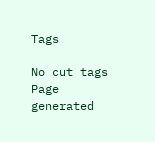Tags

No cut tags
Page generated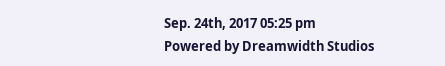Sep. 24th, 2017 05:25 pm
Powered by Dreamwidth Studios